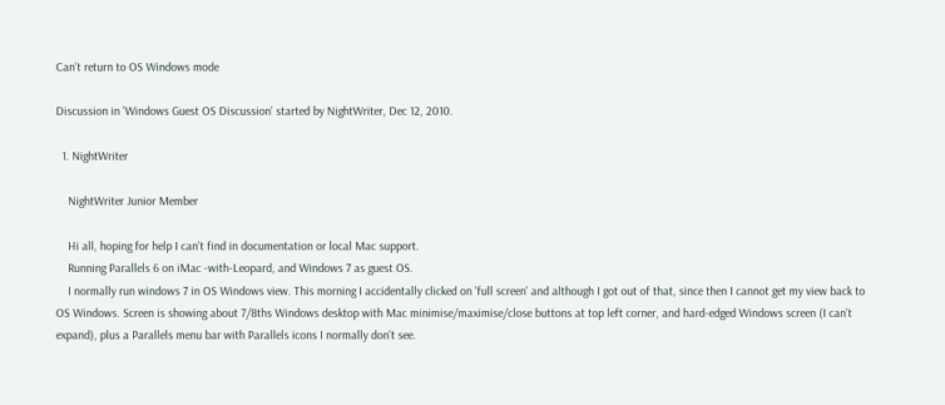Can't return to OS Windows mode

Discussion in 'Windows Guest OS Discussion' started by NightWriter, Dec 12, 2010.

  1. NightWriter

    NightWriter Junior Member

    Hi all, hoping for help I can't find in documentation or local Mac support.
    Running Parallels 6 on iMac -with-Leopard, and Windows 7 as guest OS.
    I normally run windows 7 in OS Windows view. This morning I accidentally clicked on 'full screen' and although I got out of that, since then I cannot get my view back to OS Windows. Screen is showing about 7/8ths Windows desktop with Mac minimise/maximise/close buttons at top left corner, and hard-edged Windows screen (I can't expand), plus a Parallels menu bar with Parallels icons I normally don't see.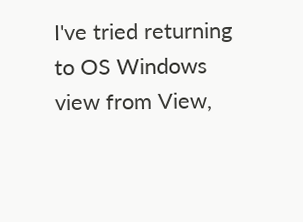I've tried returning to OS Windows view from View,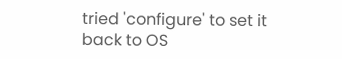tried 'configure' to set it back to OS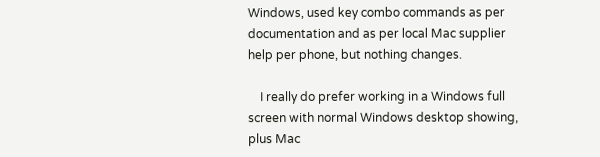Windows, used key combo commands as per documentation and as per local Mac supplier help per phone, but nothing changes.

    I really do prefer working in a Windows full screen with normal Windows desktop showing, plus Mac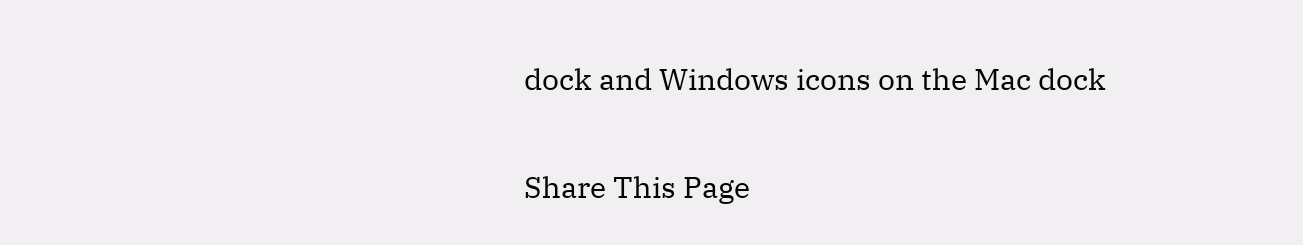dock and Windows icons on the Mac dock

Share This Page